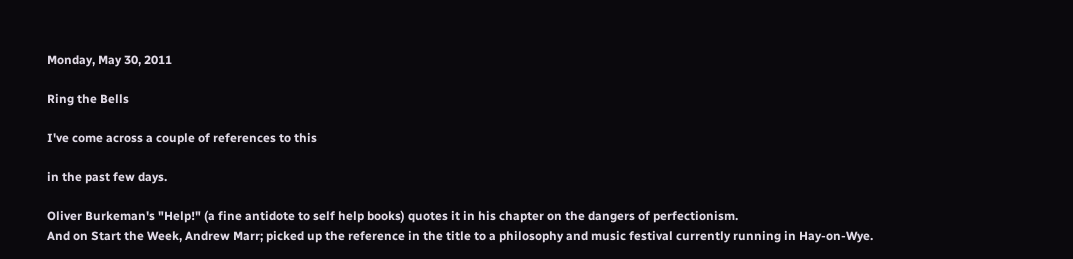Monday, May 30, 2011

Ring the Bells

I've come across a couple of references to this

in the past few days.

Oliver Burkeman's "Help!" (a fine antidote to self help books) quotes it in his chapter on the dangers of perfectionism.
And on Start the Week, Andrew Marr; picked up the reference in the title to a philosophy and music festival currently running in Hay-on-Wye.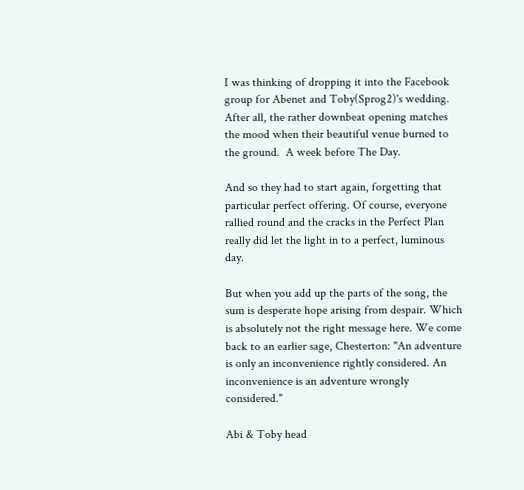I was thinking of dropping it into the Facebook group for Abenet and Toby(Sprog2)'s wedding. After all, the rather downbeat opening matches the mood when their beautiful venue burned to the ground.  A week before The Day.

And so they had to start again, forgetting that particular perfect offering. Of course, everyone rallied round and the cracks in the Perfect Plan really did let the light in to a perfect, luminous day.

But when you add up the parts of the song, the sum is desperate hope arising from despair. Which is absolutely not the right message here. We come back to an earlier sage, Chesterton: "An adventure is only an inconvenience rightly considered. An inconvenience is an adventure wrongly considered."

Abi & Toby head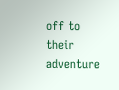off to their adventure